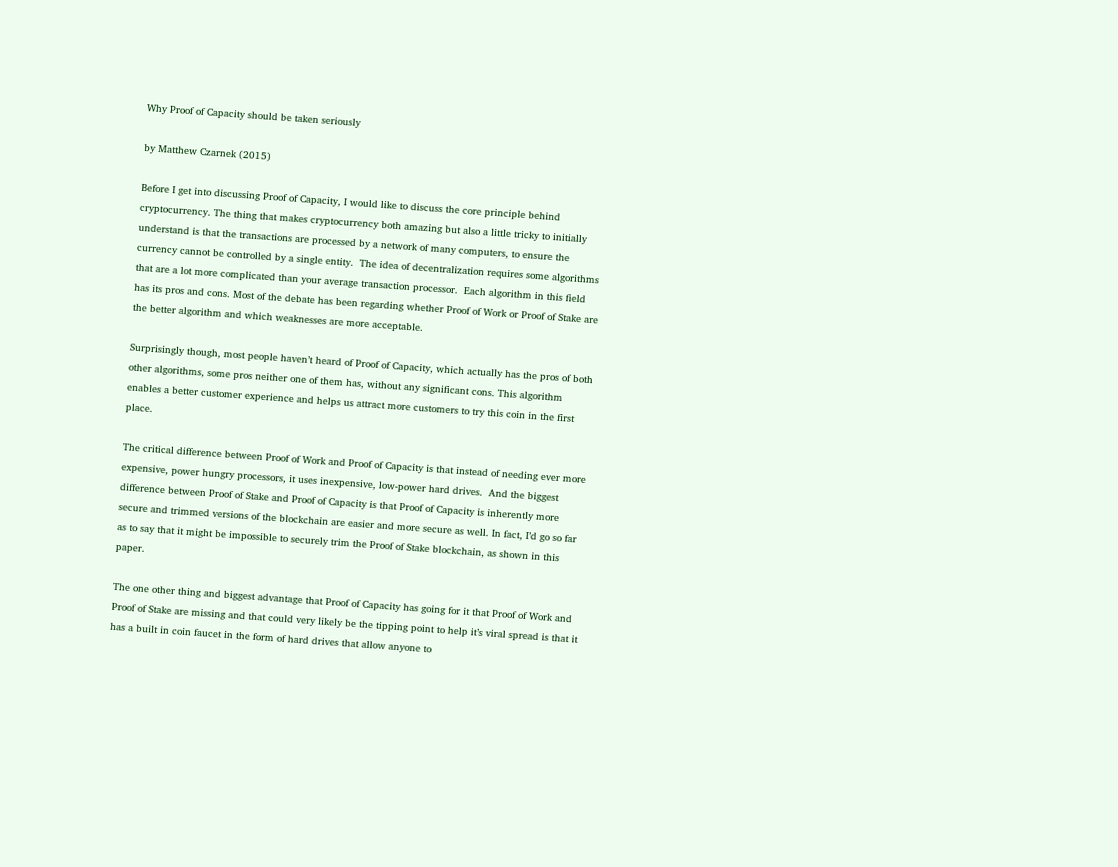Why Proof of Capacity should be taken seriously

by Matthew Czarnek (2015)

Before I get into discussing Proof of Capacity, I would like to discuss the core principle behind cryptocurrency. The thing that makes cryptocurrency both amazing but also a little tricky to initially understand is that the transactions are processed by a network of many computers, to ensure the currency cannot be controlled by a single entity.  The idea of decentralization requires some algorithms that are a lot more complicated than your average transaction processor.  Each algorithm in this field has its pros and cons. Most of the debate has been regarding whether Proof of Work or Proof of Stake are the better algorithm and which weaknesses are more acceptable.

Surprisingly though, most people haven’t heard of Proof of Capacity, which actually has the pros of both other algorithms, some pros neither one of them has, without any significant cons. This algorithm enables a better customer experience and helps us attract more customers to try this coin in the first place.

The critical difference between Proof of Work and Proof of Capacity is that instead of needing ever more expensive, power hungry processors, it uses inexpensive, low-power hard drives.  And the biggest difference between Proof of Stake and Proof of Capacity is that Proof of Capacity is inherently more secure and trimmed versions of the blockchain are easier and more secure as well. In fact, I’d go so far as to say that it might be impossible to securely trim the Proof of Stake blockchain, as shown in this paper.

The one other thing and biggest advantage that Proof of Capacity has going for it that Proof of Work and Proof of Stake are missing and that could very likely be the tipping point to help it’s viral spread is that it has a built in coin faucet in the form of hard drives that allow anyone to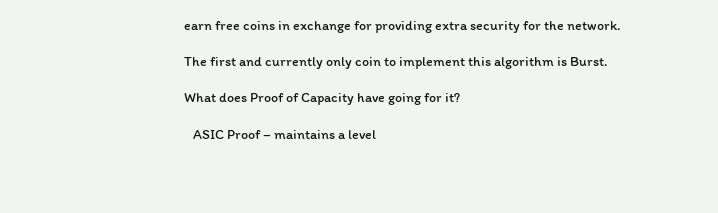earn free coins in exchange for providing extra security for the network.

The first and currently only coin to implement this algorithm is Burst.

What does Proof of Capacity have going for it?

   ASIC Proof – maintains a level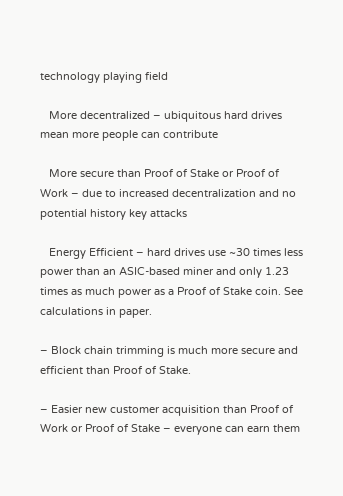technology playing field

   More decentralized – ubiquitous hard drives mean more people can contribute

   More secure than Proof of Stake or Proof of Work – due to increased decentralization and no potential history key attacks

   Energy Efficient – hard drives use ~30 times less power than an ASIC-based miner and only 1.23 times as much power as a Proof of Stake coin. See calculations in paper.

– Block chain trimming is much more secure and efficient than Proof of Stake.

– Easier new customer acquisition than Proof of Work or Proof of Stake – everyone can earn them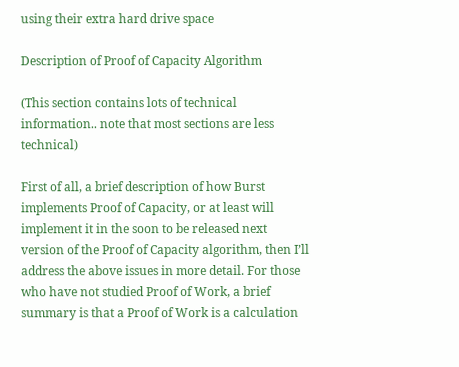using their extra hard drive space

Description of Proof of Capacity Algorithm

(This section contains lots of technical information.. note that most sections are less technical)

First of all, a brief description of how Burst implements Proof of Capacity, or at least will implement it in the soon to be released next version of the Proof of Capacity algorithm, then I’ll address the above issues in more detail. For those who have not studied Proof of Work, a brief summary is that a Proof of Work is a calculation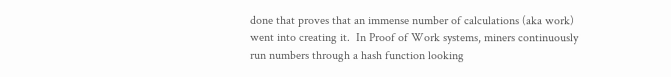done that proves that an immense number of calculations (aka work) went into creating it.  In Proof of Work systems, miners continuously run numbers through a hash function looking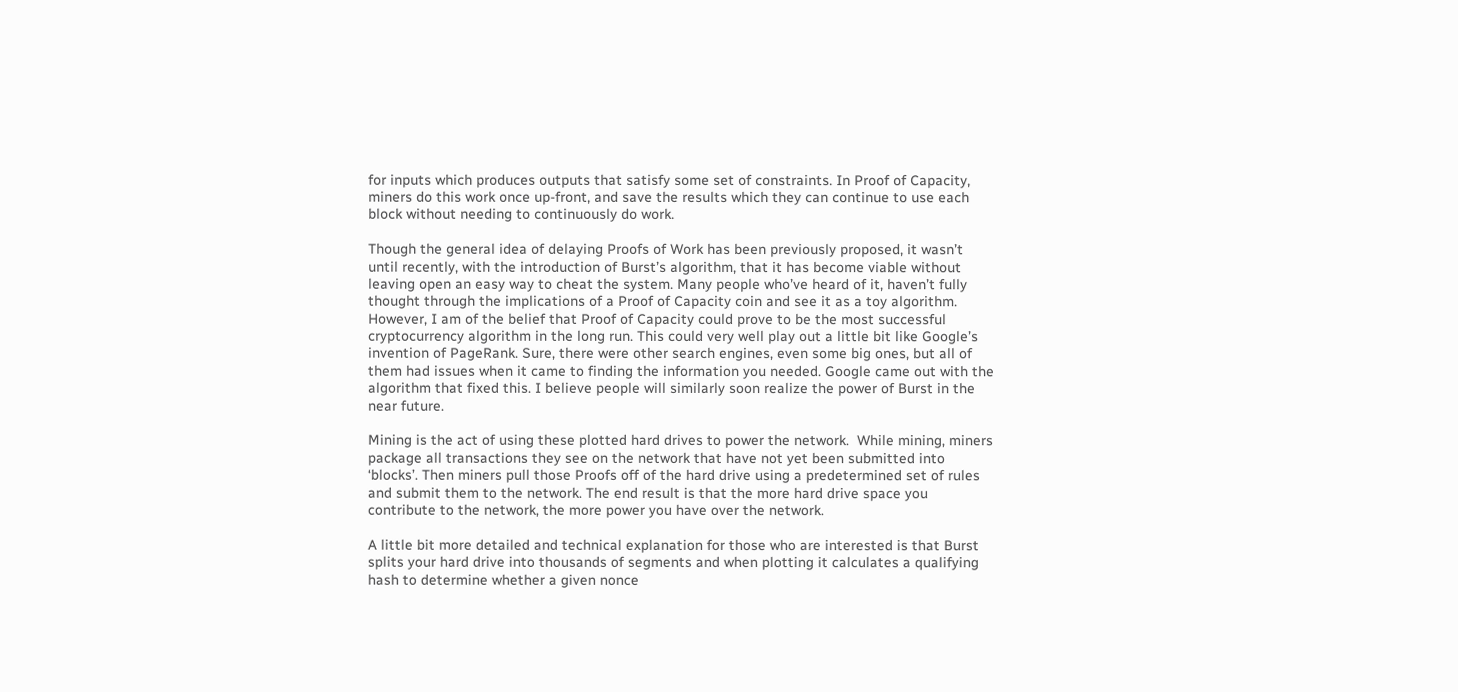for inputs which produces outputs that satisfy some set of constraints. In Proof of Capacity, miners do this work once up-front, and save the results which they can continue to use each block without needing to continuously do work.

Though the general idea of delaying Proofs of Work has been previously proposed, it wasn’t until recently, with the introduction of Burst’s algorithm, that it has become viable without leaving open an easy way to cheat the system. Many people who’ve heard of it, haven’t fully thought through the implications of a Proof of Capacity coin and see it as a toy algorithm.  However, I am of the belief that Proof of Capacity could prove to be the most successful cryptocurrency algorithm in the long run. This could very well play out a little bit like Google’s invention of PageRank. Sure, there were other search engines, even some big ones, but all of them had issues when it came to finding the information you needed. Google came out with the algorithm that fixed this. I believe people will similarly soon realize the power of Burst in the near future.

Mining is the act of using these plotted hard drives to power the network.  While mining, miners package all transactions they see on the network that have not yet been submitted into ‘blocks’. Then miners pull those Proofs off of the hard drive using a predetermined set of rules and submit them to the network. The end result is that the more hard drive space you contribute to the network, the more power you have over the network.

A little bit more detailed and technical explanation for those who are interested is that Burst splits your hard drive into thousands of segments and when plotting it calculates a qualifying hash to determine whether a given nonce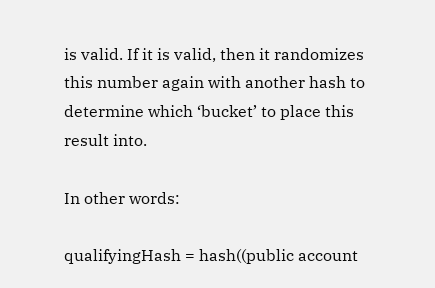is valid. If it is valid, then it randomizes this number again with another hash to determine which ‘bucket’ to place this result into.

In other words:

qualifyingHash = hash((public account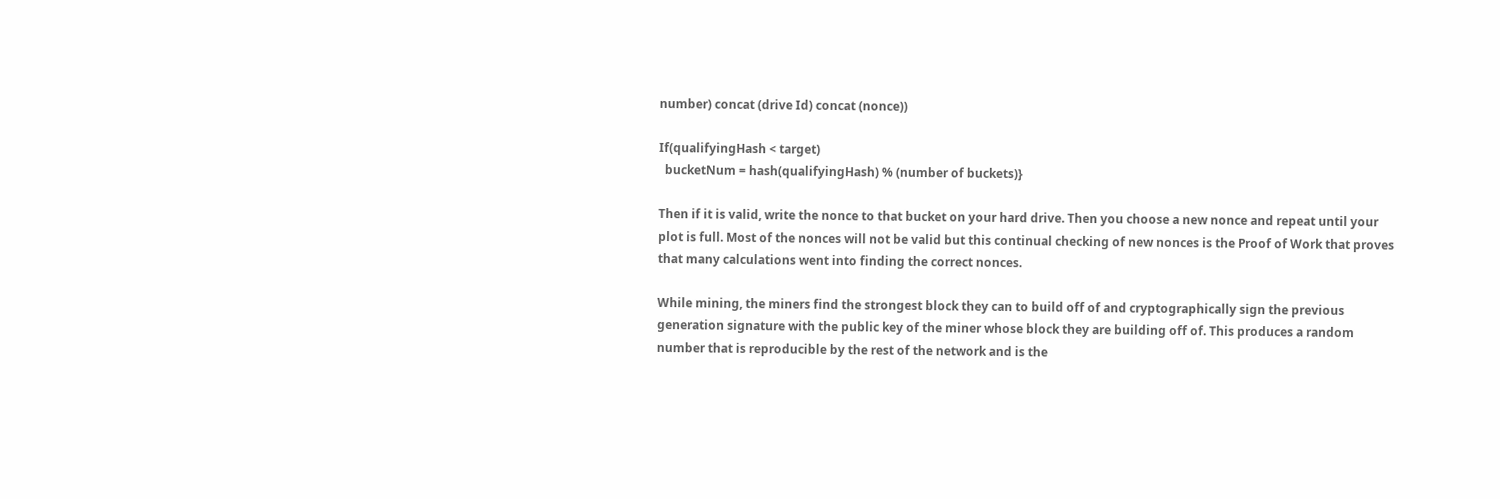number) concat (drive Id) concat (nonce))

If(qualifyingHash < target)
  bucketNum = hash(qualifyingHash) % (number of buckets)}

Then if it is valid, write the nonce to that bucket on your hard drive. Then you choose a new nonce and repeat until your plot is full. Most of the nonces will not be valid but this continual checking of new nonces is the Proof of Work that proves that many calculations went into finding the correct nonces.

While mining, the miners find the strongest block they can to build off of and cryptographically sign the previous generation signature with the public key of the miner whose block they are building off of. This produces a random number that is reproducible by the rest of the network and is the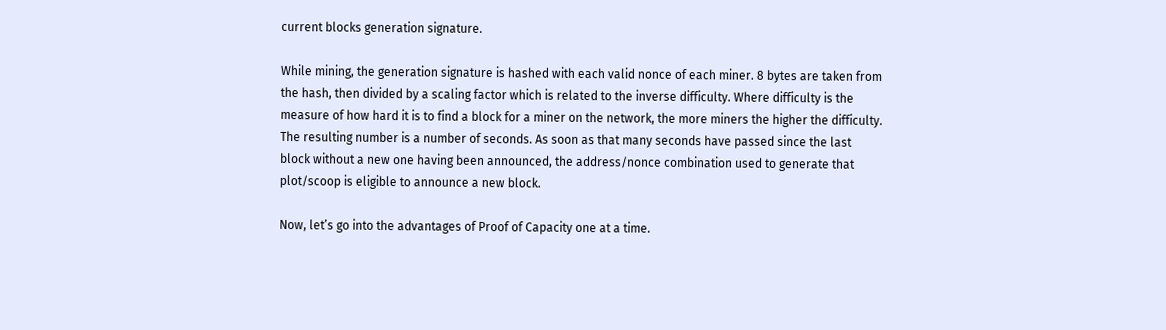current blocks generation signature.

While mining, the generation signature is hashed with each valid nonce of each miner. 8 bytes are taken from the hash, then divided by a scaling factor which is related to the inverse difficulty. Where difficulty is the measure of how hard it is to find a block for a miner on the network, the more miners the higher the difficulty.   The resulting number is a number of seconds. As soon as that many seconds have passed since the last block without a new one having been announced, the address/nonce combination used to generate that plot/scoop is eligible to announce a new block.

Now, let’s go into the advantages of Proof of Capacity one at a time.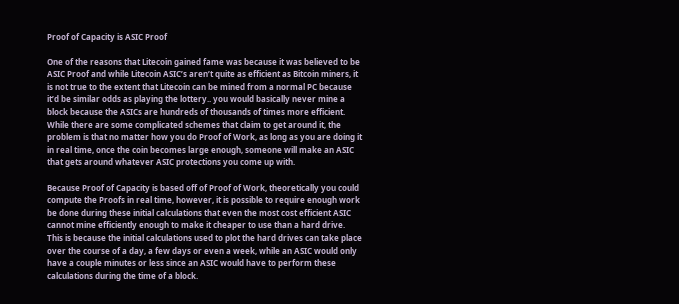Proof of Capacity is ASIC Proof

One of the reasons that Litecoin gained fame was because it was believed to be ASIC Proof and while Litecoin ASIC’s aren’t quite as efficient as Bitcoin miners, it is not true to the extent that Litecoin can be mined from a normal PC because it’d be similar odds as playing the lottery.. you would basically never mine a block because the ASICs are hundreds of thousands of times more efficient. While there are some complicated schemes that claim to get around it, the problem is that no matter how you do Proof of Work, as long as you are doing it in real time, once the coin becomes large enough, someone will make an ASIC that gets around whatever ASIC protections you come up with.

Because Proof of Capacity is based off of Proof of Work, theoretically you could compute the Proofs in real time, however, it is possible to require enough work be done during these initial calculations that even the most cost efficient ASIC cannot mine efficiently enough to make it cheaper to use than a hard drive.  This is because the initial calculations used to plot the hard drives can take place over the course of a day, a few days or even a week, while an ASIC would only have a couple minutes or less since an ASIC would have to perform these calculations during the time of a block.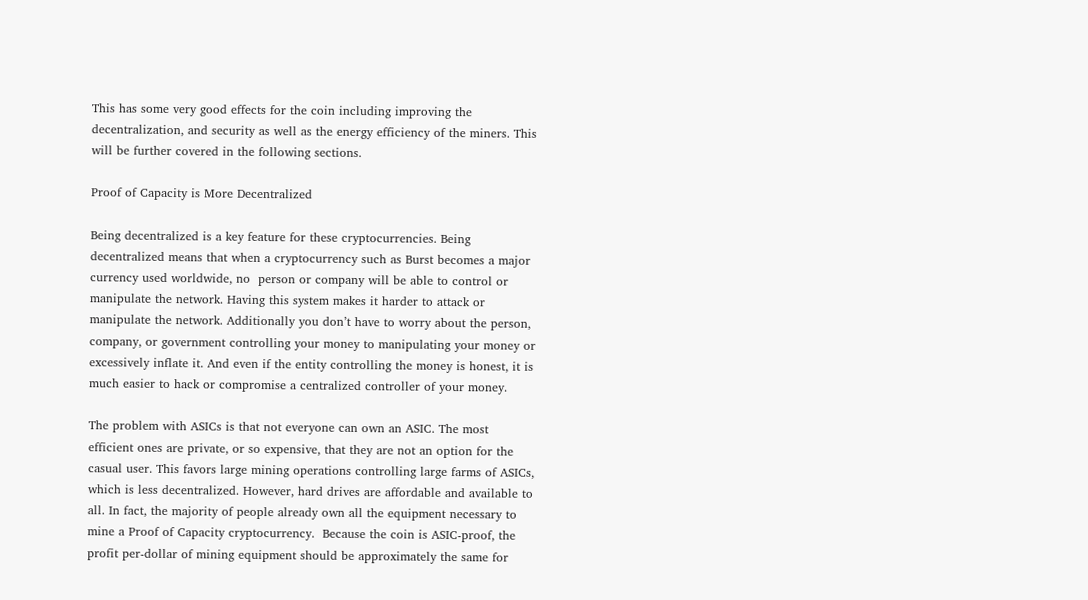This has some very good effects for the coin including improving the decentralization, and security as well as the energy efficiency of the miners. This will be further covered in the following sections.

Proof of Capacity is More Decentralized

Being decentralized is a key feature for these cryptocurrencies. Being decentralized means that when a cryptocurrency such as Burst becomes a major currency used worldwide, no  person or company will be able to control or manipulate the network. Having this system makes it harder to attack or manipulate the network. Additionally you don’t have to worry about the person, company, or government controlling your money to manipulating your money or excessively inflate it. And even if the entity controlling the money is honest, it is much easier to hack or compromise a centralized controller of your money.

The problem with ASICs is that not everyone can own an ASIC. The most efficient ones are private, or so expensive, that they are not an option for the casual user. This favors large mining operations controlling large farms of ASICs, which is less decentralized. However, hard drives are affordable and available to all. In fact, the majority of people already own all the equipment necessary to mine a Proof of Capacity cryptocurrency.  Because the coin is ASIC-proof, the profit per-dollar of mining equipment should be approximately the same for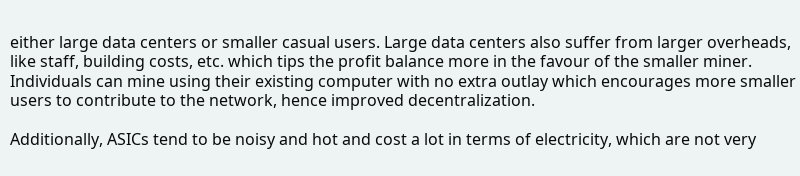either large data centers or smaller casual users. Large data centers also suffer from larger overheads, like staff, building costs, etc. which tips the profit balance more in the favour of the smaller miner. Individuals can mine using their existing computer with no extra outlay which encourages more smaller users to contribute to the network, hence improved decentralization.

Additionally, ASICs tend to be noisy and hot and cost a lot in terms of electricity, which are not very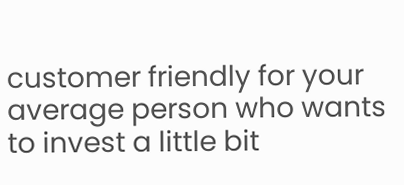customer friendly for your average person who wants to invest a little bit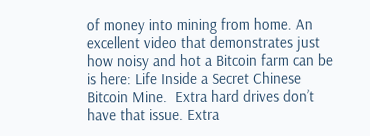of money into mining from home. An excellent video that demonstrates just how noisy and hot a Bitcoin farm can be is here: Life Inside a Secret Chinese Bitcoin Mine.  Extra hard drives don’t have that issue. Extra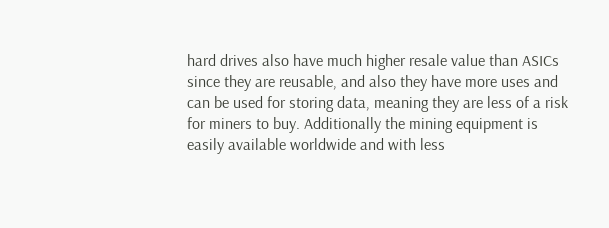hard drives also have much higher resale value than ASICs since they are reusable, and also they have more uses and can be used for storing data, meaning they are less of a risk for miners to buy. Additionally the mining equipment is easily available worldwide and with less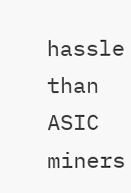hassle than ASIC miners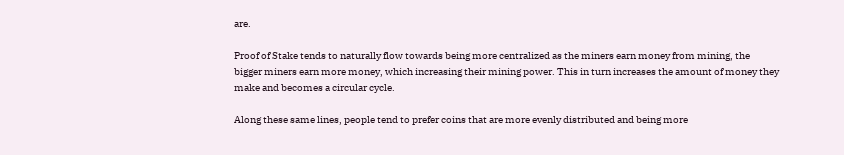are.

Proof of Stake tends to naturally flow towards being more centralized as the miners earn money from mining, the bigger miners earn more money, which increasing their mining power. This in turn increases the amount of money they make and becomes a circular cycle.

Along these same lines, people tend to prefer coins that are more evenly distributed and being more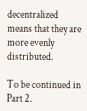decentralized means that they are more evenly distributed.

To be continued in Part 2.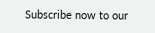Subscribe now to our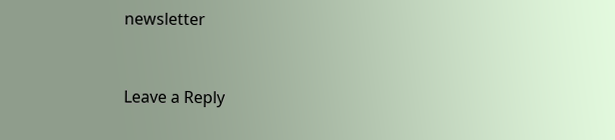newsletter


Leave a Reply